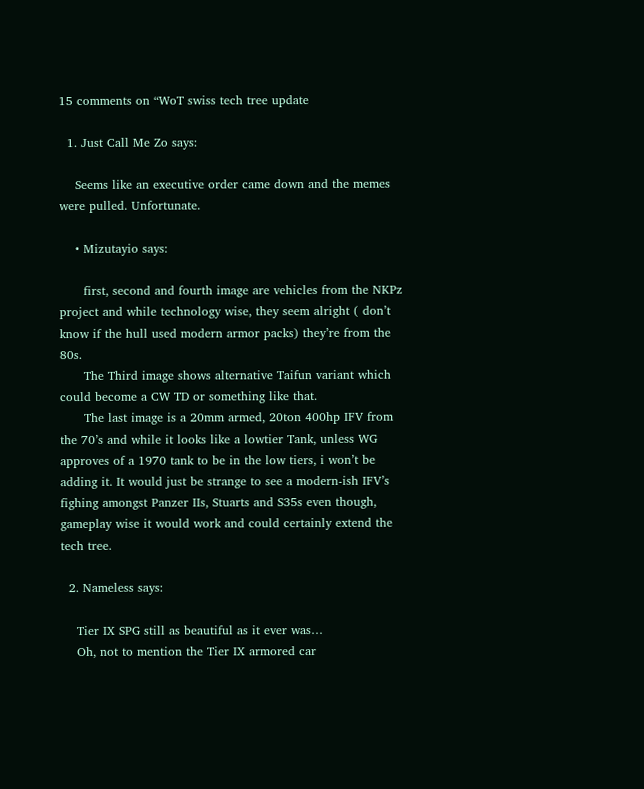15 comments on “WoT swiss tech tree update

  1. Just Call Me Zo says:

    Seems like an executive order came down and the memes were pulled. Unfortunate.

    • Mizutayio says:

      first, second and fourth image are vehicles from the NKPz project and while technology wise, they seem alright ( don’t know if the hull used modern armor packs) they’re from the 80s.
      The Third image shows alternative Taifun variant which could become a CW TD or something like that.
      The last image is a 20mm armed, 20ton 400hp IFV from the 70’s and while it looks like a lowtier Tank, unless WG approves of a 1970 tank to be in the low tiers, i won’t be adding it. It would just be strange to see a modern-ish IFV’s fighing amongst Panzer IIs, Stuarts and S35s even though, gameplay wise it would work and could certainly extend the tech tree.

  2. Nameless says:

    Tier IX SPG still as beautiful as it ever was…
    Oh, not to mention the Tier IX armored car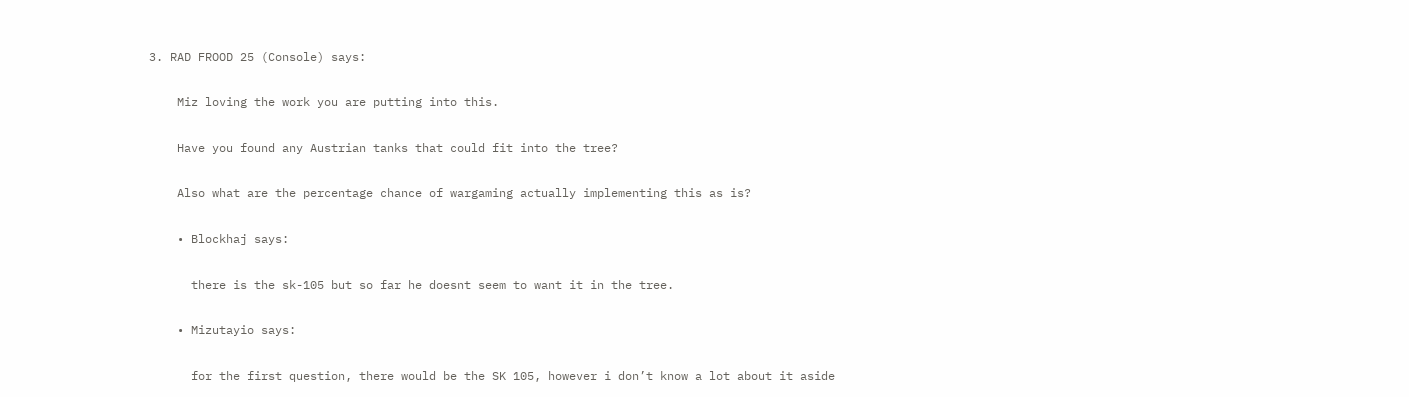3. RAD FROOD 25 (Console) says:

    Miz loving the work you are putting into this.

    Have you found any Austrian tanks that could fit into the tree?

    Also what are the percentage chance of wargaming actually implementing this as is?

    • Blockhaj says:

      there is the sk-105 but so far he doesnt seem to want it in the tree.

    • Mizutayio says:

      for the first question, there would be the SK 105, however i don’t know a lot about it aside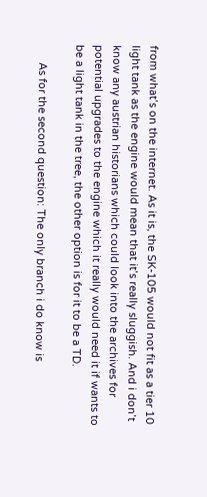from what’s on the internet. As it is, the SK-105 would not fit as a tier 10 light tank as the engine would mean that it’s really sluggish. And i don’t know any austrian historians which could look into the archives for potential upgrades to the engine which it really would need it if wants to be a light tank in the tree, the other option is for it to be a TD.

      As for the second question: The only branch i do know is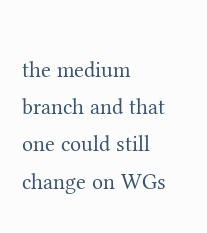the medium branch and that one could still change on WGs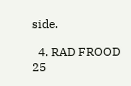side.

  4. RAD FROOD 25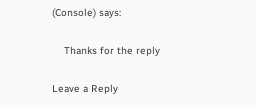(Console) says:

    Thanks for the reply

Leave a Reply